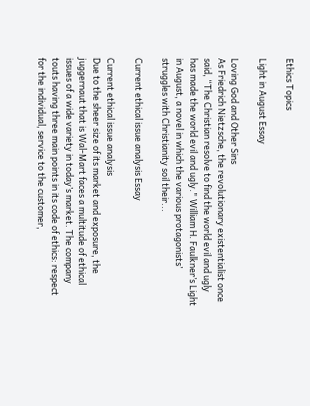Ethics Topics

Light in August Essay

Loving God and Other Sins
As Friedrich Nietzsche, the revolutionary existentialist once said, “The Christian resolve to find the world evil and ugly has made the world evil and ugly." William H. Faulkner’s Light in August, a novel in which the various protagonists’ struggles with Christianity soil their...

Current ethical issue analysis Essay

Current ethical issue analysis
Due to the sheer size of its market and exposure, the juggernaut that is Wal-Mart faces a multitude of ethical issues of a wide variety in today’s market. The company touts having three main points in its code of ethics: respect for the individual, service to the customer,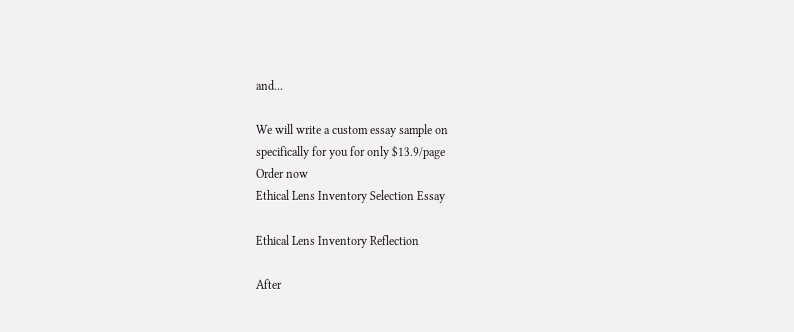and...

We will write a custom essay sample on
specifically for you for only $13.9/page
Order now
Ethical Lens Inventory Selection Essay

Ethical Lens Inventory Reflection

After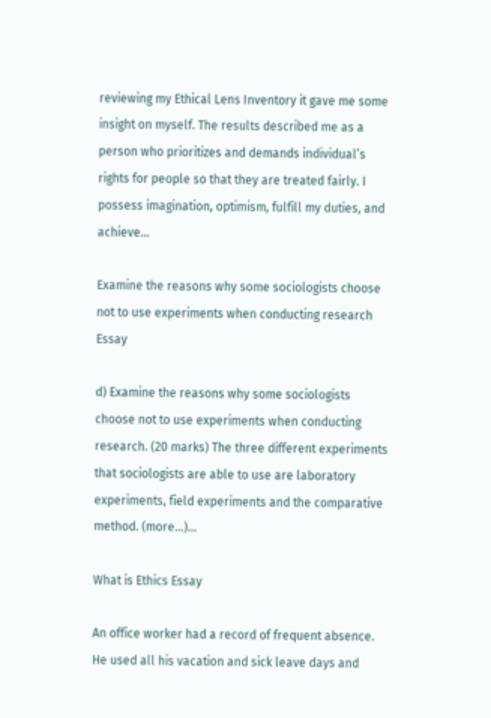reviewing my Ethical Lens Inventory it gave me some insight on myself. The results described me as a person who prioritizes and demands individual’s rights for people so that they are treated fairly. I possess imagination, optimism, fulfill my duties, and achieve...

Examine the reasons why some sociologists choose not to use experiments when conducting research Essay

d) Examine the reasons why some sociologists choose not to use experiments when conducting research. (20 marks) The three different experiments that sociologists are able to use are laboratory experiments, field experiments and the comparative method. (more…)...

What is Ethics Essay

An office worker had a record of frequent absence. He used all his vacation and sick leave days and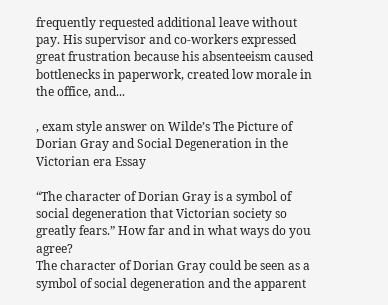frequently requested additional leave without pay. His supervisor and co-workers expressed great frustration because his absenteeism caused bottlenecks in paperwork, created low morale in the office, and...

, exam style answer on Wilde’s The Picture of Dorian Gray and Social Degeneration in the Victorian era Essay

“The character of Dorian Gray is a symbol of social degeneration that Victorian society so greatly fears.” How far and in what ways do you agree?
The character of Dorian Gray could be seen as a symbol of social degeneration and the apparent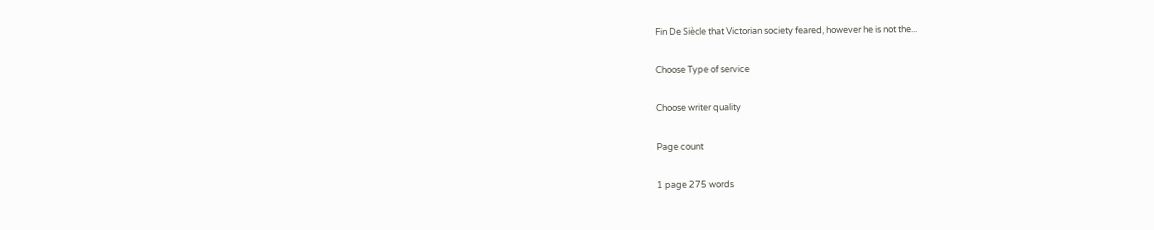Fin De Siècle that Victorian society feared, however he is not the...

Choose Type of service

Choose writer quality

Page count

1 page 275 words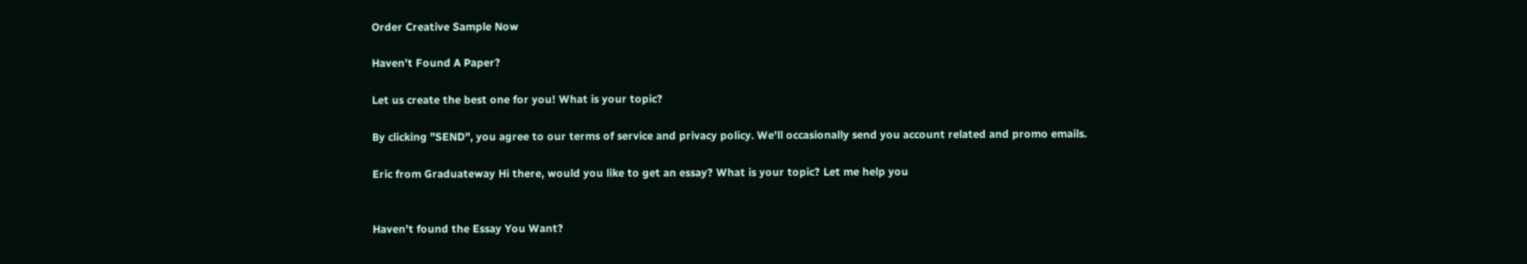Order Creative Sample Now

Haven’t Found A Paper?

Let us create the best one for you! What is your topic?

By clicking "SEND", you agree to our terms of service and privacy policy. We'll occasionally send you account related and promo emails.

Eric from Graduateway Hi there, would you like to get an essay? What is your topic? Let me help you


Haven't found the Essay You Want?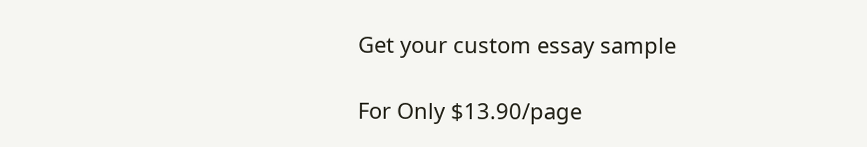Get your custom essay sample

For Only $13.90/page